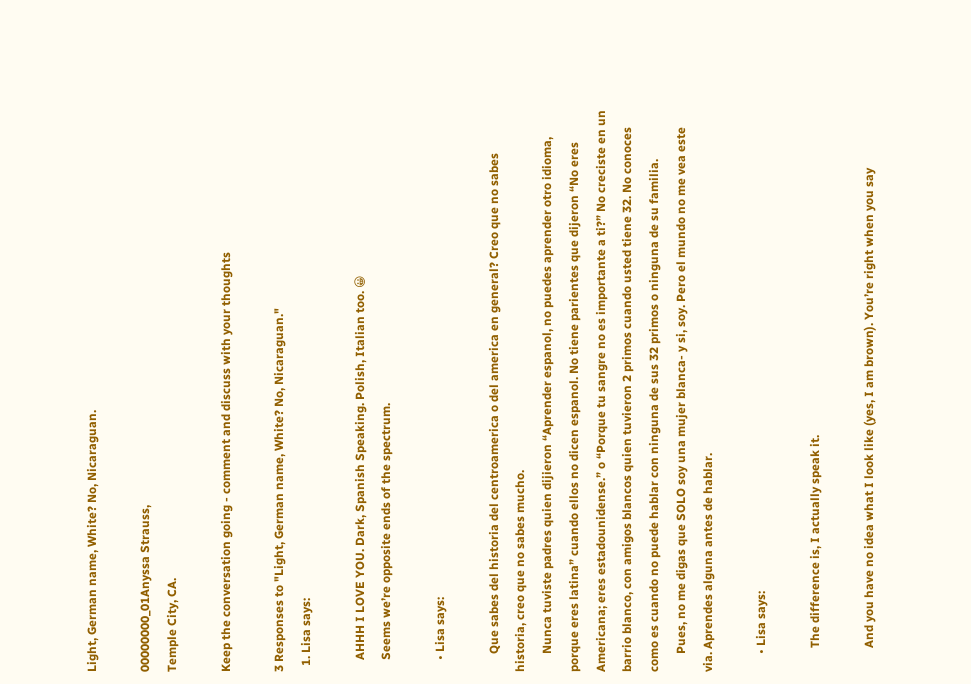Light, German name, White? No, Nicaraguan.

00000000_01Anyssa Strauss,
Temple City, CA.

Keep the conversation going - comment and discuss with your thoughts

3 Responses to "Light, German name, White? No, Nicaraguan."
  1. Lisa says:

    AHHH I LOVE YOU. Dark, Spanish Speaking. Polish, Italian too. 😀
    Seems we’re opposite ends of the spectrum.

    • Lisa says:

      Que sabes del historia del centroamerica o del america en general? Creo que no sabes historia, creo que no sabes mucho.
      Nunca tuviste padres quien dijieron “Aprender espanol, no puedes aprender otro idioma, porque eres latina” cuando ellos no dicen espanol. No tiene parientes que dijeron “No eres Americana; eres estadounidense.” o “Porque tu sangre no es importante a ti?” No creciste en un barrio blanco, con amigos blancos quien tuvieron 2 primos cuando usted tiene 32. No conoces como es cuando no puede hablar con ninguna de sus 32 primos o ninguna de su familia.
      Pues, no me digas que SOLO soy una mujer blanca- y si, soy. Pero el mundo no me vea este via. Aprendes alguna antes de hablar.

      • Lisa says:

        The difference is, I actually speak it.

        And you have no idea what I look like (yes, I am brown). You’re right when you say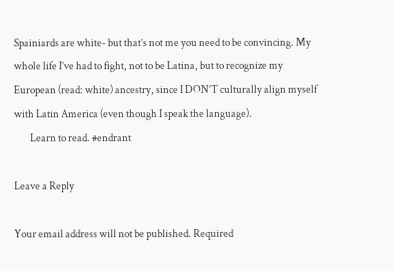Spainiards are white- but that’s not me you need to be convincing. My whole life I’ve had to fight, not to be Latina, but to recognize my European (read: white) ancestry, since I DON’T culturally align myself with Latin America (even though I speak the language).
        Learn to read. #endrant

Leave a Reply

Your email address will not be published. Required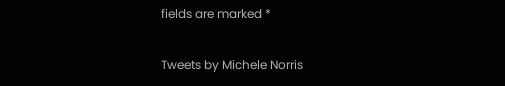fields are marked *


Tweets by Michele Norris